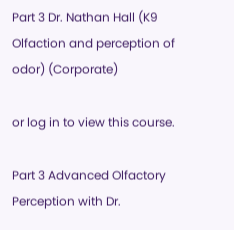Part 3 Dr. Nathan Hall (K9 Olfaction and perception of odor) (Corporate)

or log in to view this course.

Part 3 Advanced Olfactory Perception with Dr.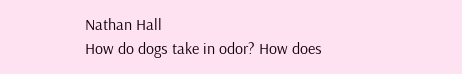Nathan Hall
How do dogs take in odor? How does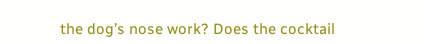the dog’s nose work? Does the cocktail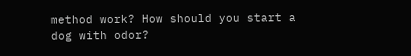method work? How should you start a dog with odor?